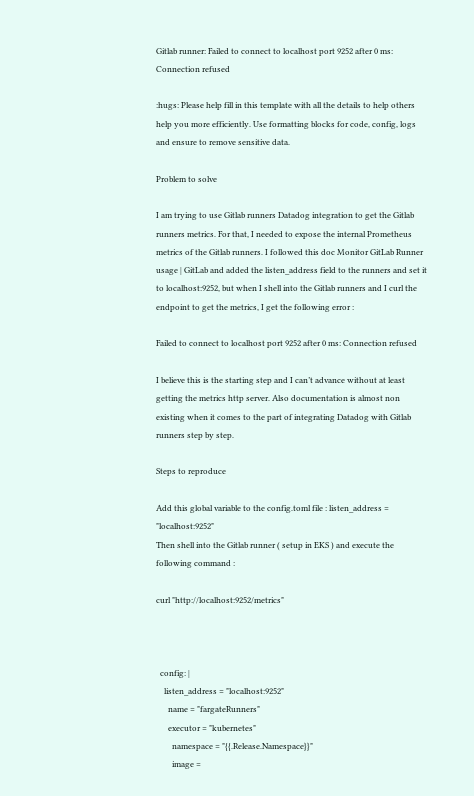Gitlab runner: Failed to connect to localhost port 9252 after 0 ms: Connection refused

:hugs: Please help fill in this template with all the details to help others help you more efficiently. Use formatting blocks for code, config, logs and ensure to remove sensitive data.

Problem to solve

I am trying to use Gitlab runners Datadog integration to get the Gitlab runners metrics. For that, I needed to expose the internal Prometheus metrics of the Gitlab runners. I followed this doc Monitor GitLab Runner usage | GitLab and added the listen_address field to the runners and set it to localhost:9252, but when I shell into the Gitlab runners and I curl the endpoint to get the metrics, I get the following error :

Failed to connect to localhost port 9252 after 0 ms: Connection refused

I believe this is the starting step and I can’t advance without at least getting the metrics http server. Also documentation is almost non existing when it comes to the part of integrating Datadog with Gitlab runners step by step.

Steps to reproduce

Add this global variable to the config.toml file : listen_address = "localhost:9252"
Then shell into the Gitlab runner ( setup in EKS ) and execute the following command :

curl "http://localhost:9252/metrics"



  config: |
    listen_address = "localhost:9252"
      name = "fargateRunners"
      executor = "kubernetes"
        namespace = "{{.Release.Namespace}}"
        image =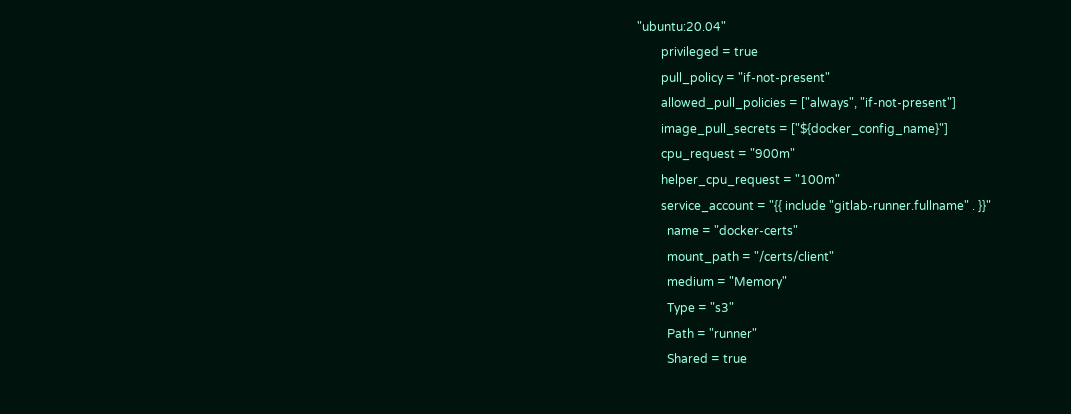"ubuntu:20.04"
        privileged = true
        pull_policy = "if-not-present"
        allowed_pull_policies = ["always", "if-not-present"]
        image_pull_secrets = ["${docker_config_name}"]
        cpu_request = "900m"
        helper_cpu_request = "100m"
        service_account = "{{ include "gitlab-runner.fullname" . }}"
          name = "docker-certs"
          mount_path = "/certs/client"
          medium = "Memory"
          Type = "s3"
          Path = "runner"
          Shared = true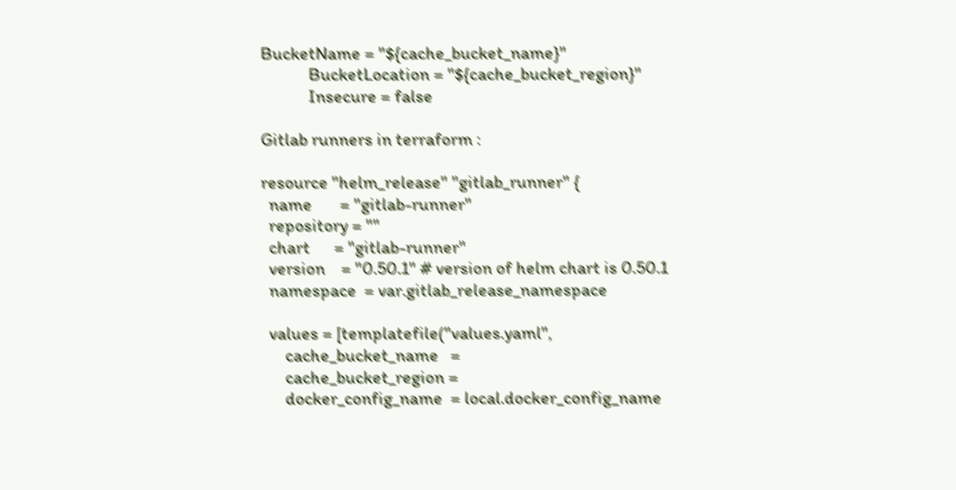BucketName = "${cache_bucket_name}"
            BucketLocation = "${cache_bucket_region}"
            Insecure = false

Gitlab runners in terraform :

resource "helm_release" "gitlab_runner" {
  name       = "gitlab-runner"
  repository = ""
  chart      = "gitlab-runner"
  version    = "0.50.1" # version of helm chart is 0.50.1
  namespace  = var.gitlab_release_namespace

  values = [templatefile("values.yaml",
      cache_bucket_name   =
      cache_bucket_region =
      docker_config_name  = local.docker_config_name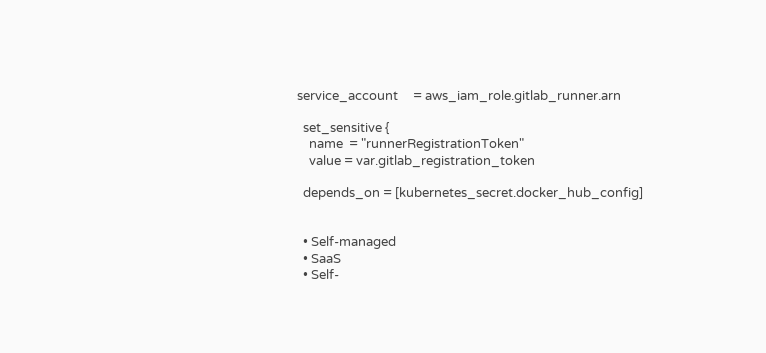service_account     = aws_iam_role.gitlab_runner.arn

  set_sensitive {
    name  = "runnerRegistrationToken"
    value = var.gitlab_registration_token

  depends_on = [kubernetes_secret.docker_hub_config]


  • Self-managed
  • SaaS
  • Self-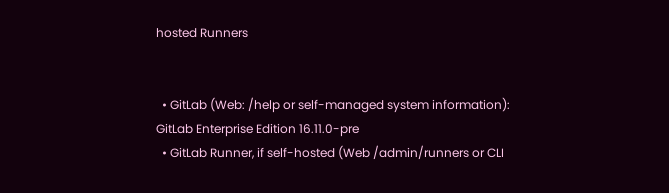hosted Runners


  • GitLab (Web: /help or self-managed system information): GitLab Enterprise Edition 16.11.0-pre
  • GitLab Runner, if self-hosted (Web /admin/runners or CLI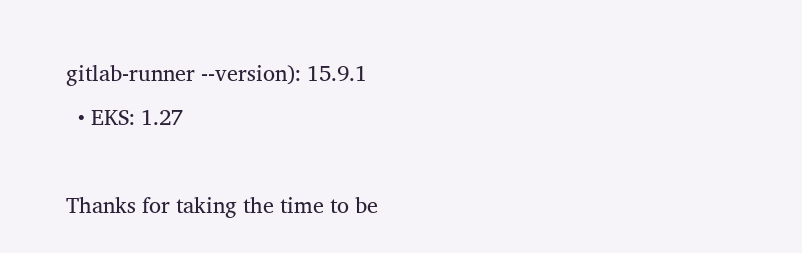gitlab-runner --version): 15.9.1
  • EKS: 1.27

Thanks for taking the time to be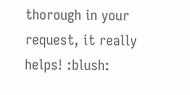thorough in your request, it really helps! :blush: